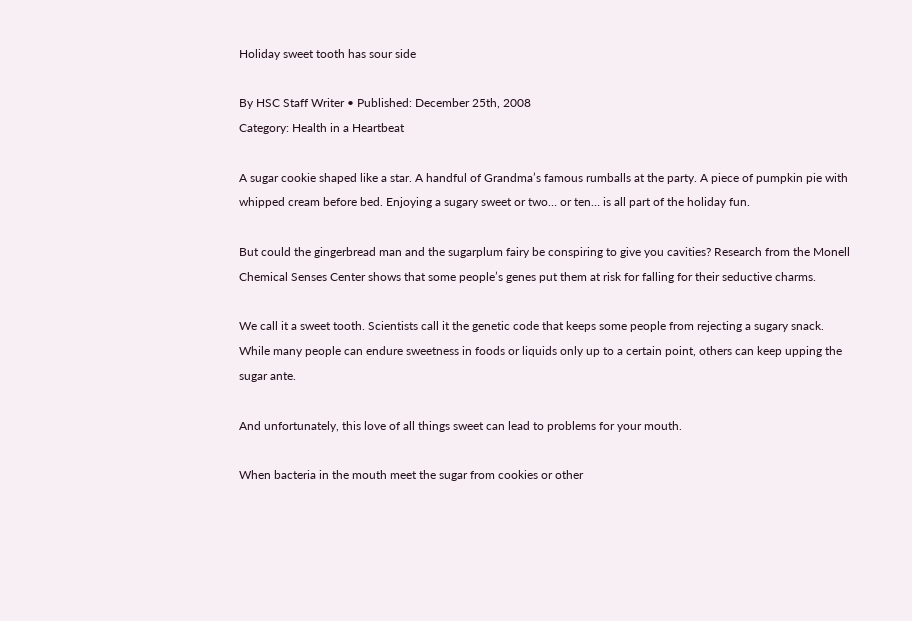Holiday sweet tooth has sour side

By HSC Staff Writer • Published: December 25th, 2008
Category: Health in a Heartbeat

A sugar cookie shaped like a star. A handful of Grandma’s famous rumballs at the party. A piece of pumpkin pie with whipped cream before bed. Enjoying a sugary sweet or two… or ten… is all part of the holiday fun.

But could the gingerbread man and the sugarplum fairy be conspiring to give you cavities? Research from the Monell Chemical Senses Center shows that some people’s genes put them at risk for falling for their seductive charms.

We call it a sweet tooth. Scientists call it the genetic code that keeps some people from rejecting a sugary snack. While many people can endure sweetness in foods or liquids only up to a certain point, others can keep upping the sugar ante.

And unfortunately, this love of all things sweet can lead to problems for your mouth.

When bacteria in the mouth meet the sugar from cookies or other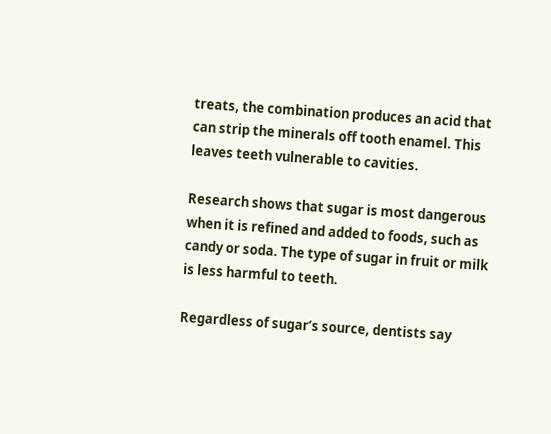treats, the combination produces an acid that can strip the minerals off tooth enamel. This leaves teeth vulnerable to cavities.

Research shows that sugar is most dangerous when it is refined and added to foods, such as candy or soda. The type of sugar in fruit or milk is less harmful to teeth.

Regardless of sugar’s source, dentists say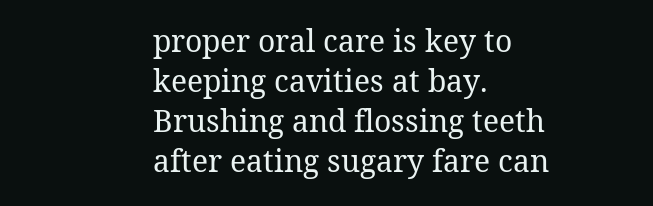proper oral care is key to keeping cavities at bay. Brushing and flossing teeth after eating sugary fare can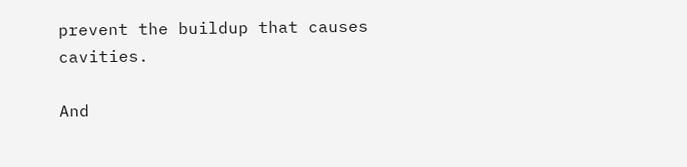prevent the buildup that causes cavities.

And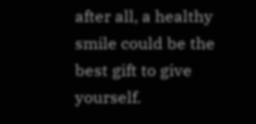after all, a healthy smile could be the best gift to give yourself.